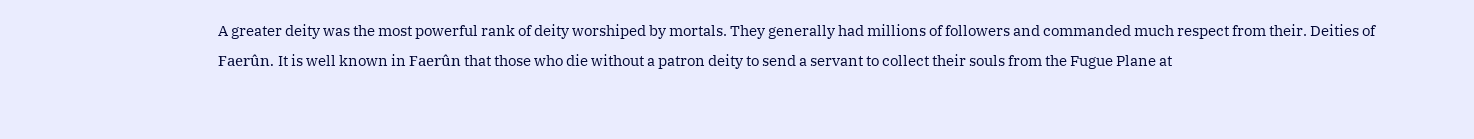A greater deity was the most powerful rank of deity worshiped by mortals. They generally had millions of followers and commanded much respect from their. Deities of Faerûn. It is well known in Faerûn that those who die without a patron deity to send a servant to collect their souls from the Fugue Plane at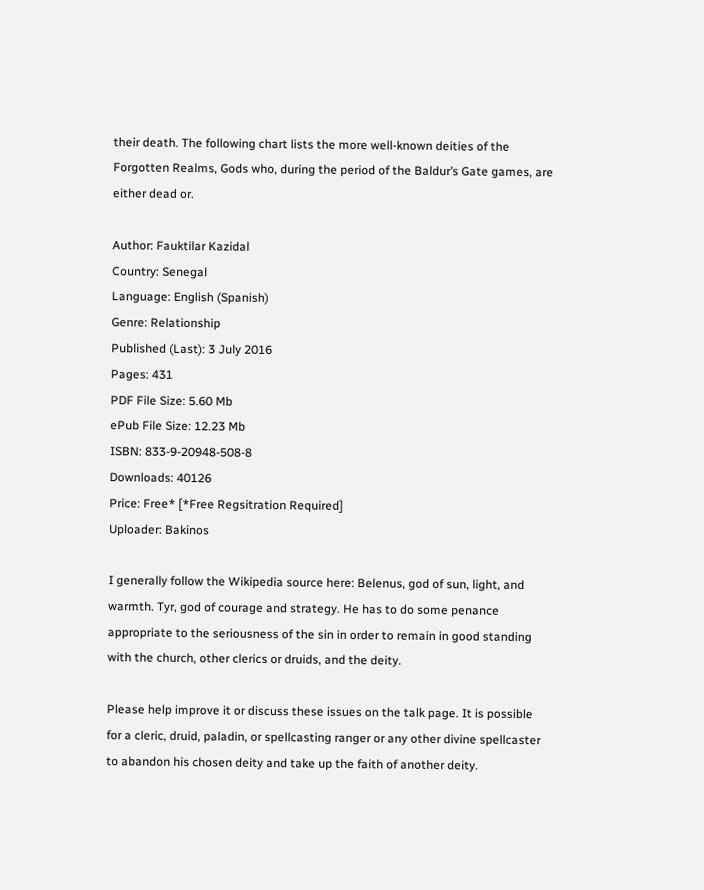their death. The following chart lists the more well-known deities of the Forgotten Realms, Gods who, during the period of the Baldur’s Gate games, are either dead or.

Author: Fauktilar Kazidal
Country: Senegal
Language: English (Spanish)
Genre: Relationship
Published (Last): 3 July 2016
Pages: 431
PDF File Size: 5.60 Mb
ePub File Size: 12.23 Mb
ISBN: 833-9-20948-508-8
Downloads: 40126
Price: Free* [*Free Regsitration Required]
Uploader: Bakinos

I generally follow the Wikipedia source here: Belenus, god of sun, light, and warmth. Tyr, god of courage and strategy. He has to do some penance appropriate to the seriousness of the sin in order to remain in good standing with the church, other clerics or druids, and the deity.

Please help improve it or discuss these issues on the talk page. It is possible for a cleric, druid, paladin, or spellcasting ranger or any other divine spellcaster to abandon his chosen deity and take up the faith of another deity.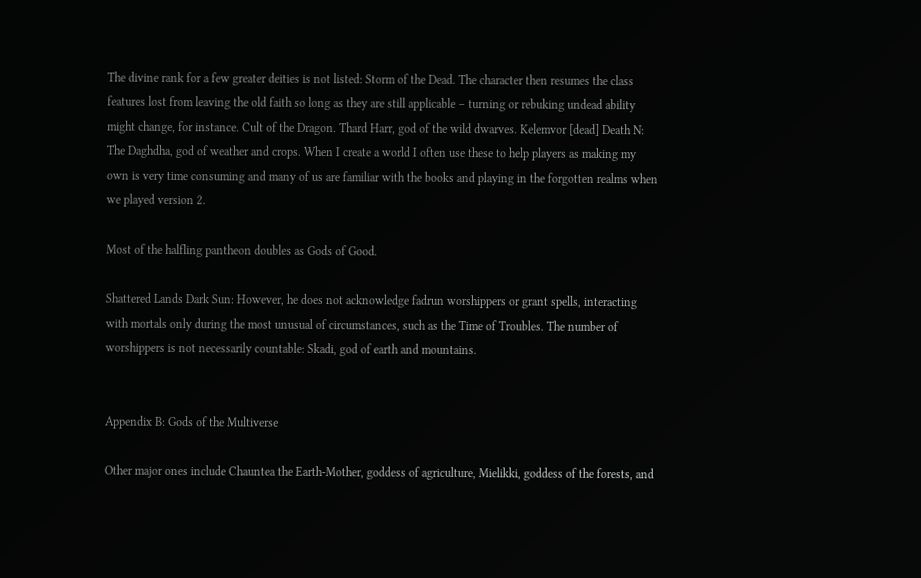The divine rank for a few greater deities is not listed: Storm of the Dead. The character then resumes the class features lost from leaving the old faith so long as they are still applicable – turning or rebuking undead ability might change, for instance. Cult of the Dragon. Thard Harr, god of the wild dwarves. Kelemvor [dead] Death N: The Daghdha, god of weather and crops. When I create a world I often use these to help players as making my own is very time consuming and many of us are familiar with the books and playing in the forgotten realms when we played version 2.

Most of the halfling pantheon doubles as Gods of Good.

Shattered Lands Dark Sun: However, he does not acknowledge fadrun worshippers or grant spells, interacting with mortals only during the most unusual of circumstances, such as the Time of Troubles. The number of worshippers is not necessarily countable: Skadi, god of earth and mountains.


Appendix B: Gods of the Multiverse

Other major ones include Chauntea the Earth-Mother, goddess of agriculture, Mielikki, goddess of the forests, and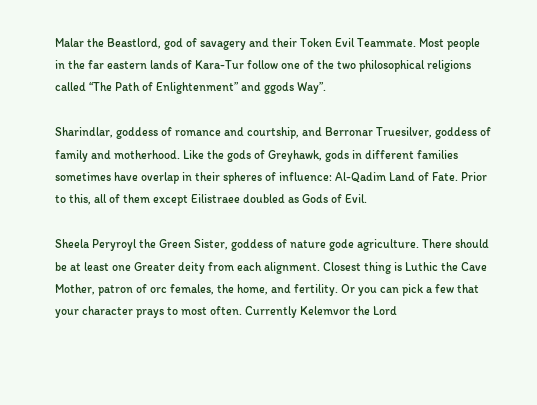Malar the Beastlord, god of savagery and their Token Evil Teammate. Most people in the far eastern lands of Kara-Tur follow one of the two philosophical religions called “The Path of Enlightenment” and ggods Way”.

Sharindlar, goddess of romance and courtship, and Berronar Truesilver, goddess of family and motherhood. Like the gods of Greyhawk, gods in different families sometimes have overlap in their spheres of influence: Al-Qadim Land of Fate. Prior to this, all of them except Eilistraee doubled as Gods of Evil.

Sheela Peryroyl the Green Sister, goddess of nature gode agriculture. There should be at least one Greater deity from each alignment. Closest thing is Luthic the Cave Mother, patron of orc females, the home, and fertility. Or you can pick a few that your character prays to most often. Currently Kelemvor the Lord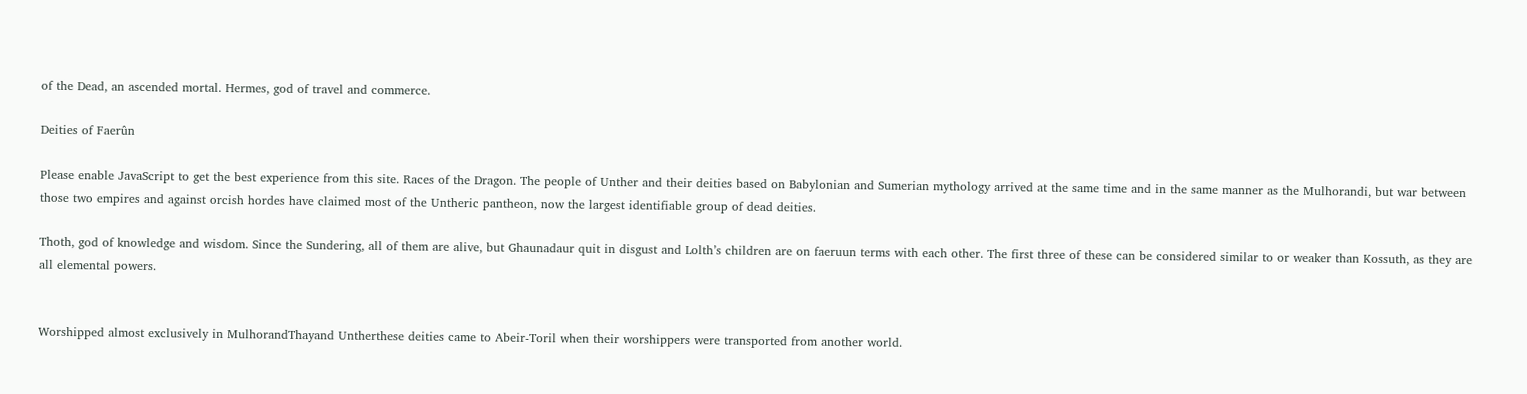of the Dead, an ascended mortal. Hermes, god of travel and commerce.

Deities of Faerûn

Please enable JavaScript to get the best experience from this site. Races of the Dragon. The people of Unther and their deities based on Babylonian and Sumerian mythology arrived at the same time and in the same manner as the Mulhorandi, but war between those two empires and against orcish hordes have claimed most of the Untheric pantheon, now the largest identifiable group of dead deities.

Thoth, god of knowledge and wisdom. Since the Sundering, all of them are alive, but Ghaunadaur quit in disgust and Lolth’s children are on faeruun terms with each other. The first three of these can be considered similar to or weaker than Kossuth, as they are all elemental powers.


Worshipped almost exclusively in MulhorandThayand Untherthese deities came to Abeir-Toril when their worshippers were transported from another world.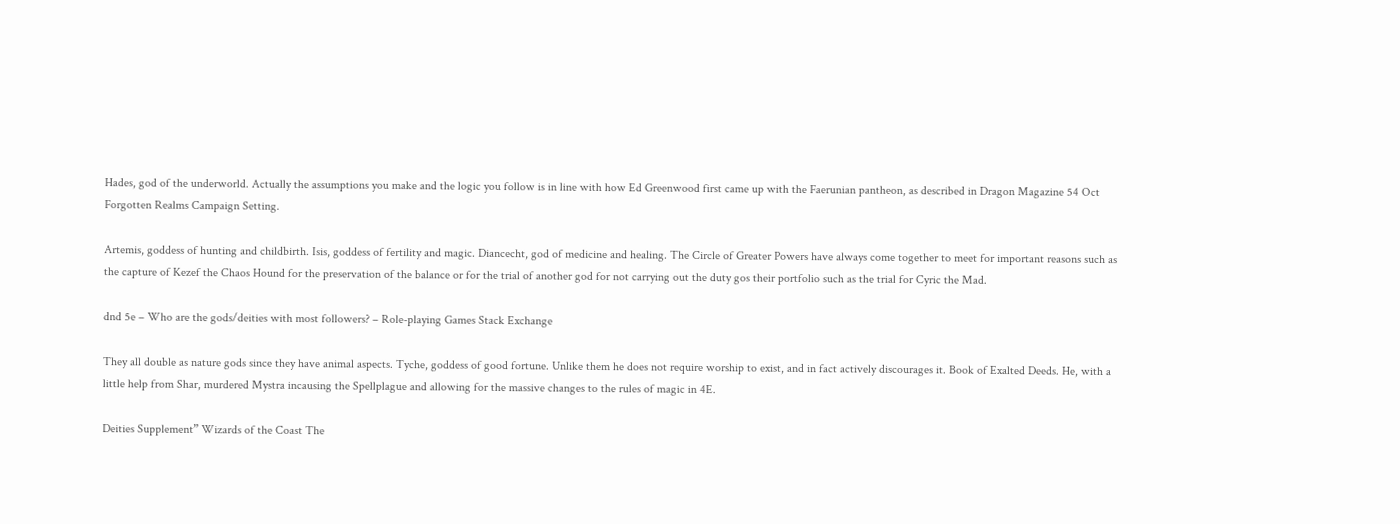Hades, god of the underworld. Actually the assumptions you make and the logic you follow is in line with how Ed Greenwood first came up with the Faerunian pantheon, as described in Dragon Magazine 54 Oct Forgotten Realms Campaign Setting.

Artemis, goddess of hunting and childbirth. Isis, goddess of fertility and magic. Diancecht, god of medicine and healing. The Circle of Greater Powers have always come together to meet for important reasons such as the capture of Kezef the Chaos Hound for the preservation of the balance or for the trial of another god for not carrying out the duty gos their portfolio such as the trial for Cyric the Mad.

dnd 5e – Who are the gods/deities with most followers? – Role-playing Games Stack Exchange

They all double as nature gods since they have animal aspects. Tyche, goddess of good fortune. Unlike them he does not require worship to exist, and in fact actively discourages it. Book of Exalted Deeds. He, with a little help from Shar, murdered Mystra incausing the Spellplague and allowing for the massive changes to the rules of magic in 4E.

Deities Supplement” Wizards of the Coast The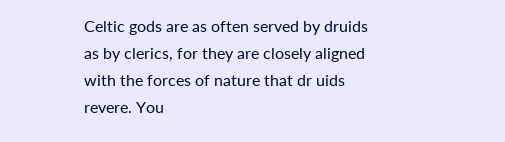Celtic gods are as often served by druids as by clerics, for they are closely aligned with the forces of nature that dr uids revere. You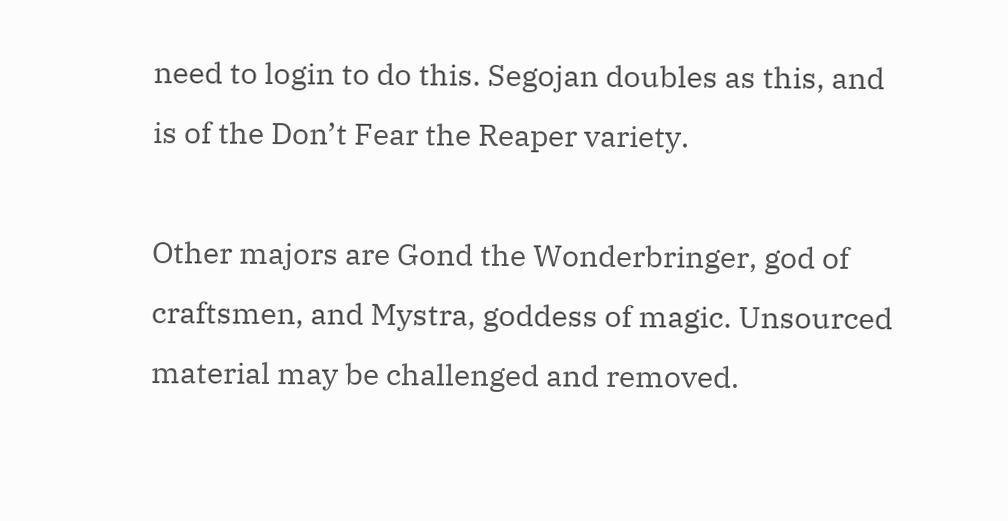need to login to do this. Segojan doubles as this, and is of the Don’t Fear the Reaper variety.

Other majors are Gond the Wonderbringer, god of craftsmen, and Mystra, goddess of magic. Unsourced material may be challenged and removed.